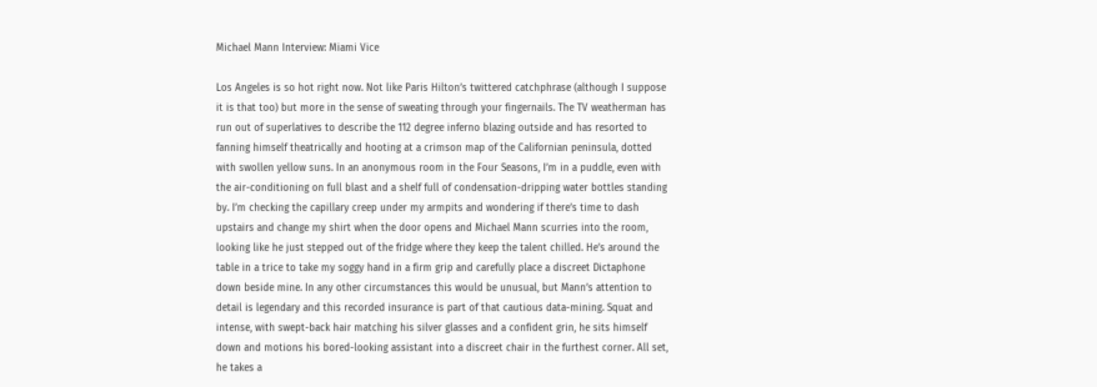Michael Mann Interview: Miami Vice

Los Angeles is so hot right now. Not like Paris Hilton’s twittered catchphrase (although I suppose it is that too) but more in the sense of sweating through your fingernails. The TV weatherman has run out of superlatives to describe the 112 degree inferno blazing outside and has resorted to fanning himself theatrically and hooting at a crimson map of the Californian peninsula, dotted with swollen yellow suns. In an anonymous room in the Four Seasons, I’m in a puddle, even with the air-conditioning on full blast and a shelf full of condensation-dripping water bottles standing by. I’m checking the capillary creep under my armpits and wondering if there’s time to dash upstairs and change my shirt when the door opens and Michael Mann scurries into the room, looking like he just stepped out of the fridge where they keep the talent chilled. He’s around the table in a trice to take my soggy hand in a firm grip and carefully place a discreet Dictaphone down beside mine. In any other circumstances this would be unusual, but Mann’s attention to detail is legendary and this recorded insurance is part of that cautious data-mining. Squat and intense, with swept-back hair matching his silver glasses and a confident grin, he sits himself down and motions his bored-looking assistant into a discreet chair in the furthest corner. All set, he takes a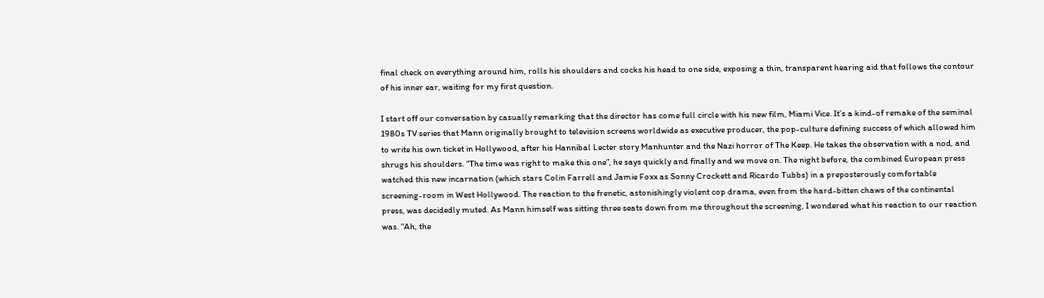final check on everything around him, rolls his shoulders and cocks his head to one side, exposing a thin, transparent hearing aid that follows the contour of his inner ear, waiting for my first question.

I start off our conversation by casually remarking that the director has come full circle with his new film, Miami Vice. It’s a kind-of remake of the seminal 1980s TV series that Mann originally brought to television screens worldwide as executive producer, the pop-culture defining success of which allowed him to write his own ticket in Hollywood, after his Hannibal Lecter story Manhunter and the Nazi horror of The Keep. He takes the observation with a nod, and shrugs his shoulders. “The time was right to make this one”, he says quickly and finally and we move on. The night before, the combined European press watched this new incarnation (which stars Colin Farrell and Jamie Foxx as Sonny Crockett and Ricardo Tubbs) in a preposterously comfortable screening-room in West Hollywood. The reaction to the frenetic, astonishingly violent cop drama, even from the hard-bitten chaws of the continental press, was decidedly muted. As Mann himself was sitting three seats down from me throughout the screening, I wondered what his reaction to our reaction was. “Ah, the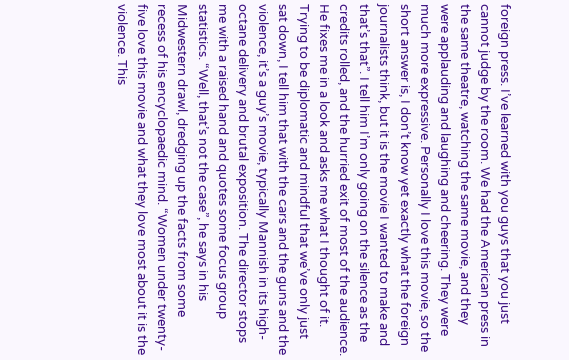foreign press. I’ve learned with you guys that you just cannot judge by the room. We had the American press in the same theatre, watching the same movie, and they were applauding and laughing and cheering. They were much more expressive. Personally I love this movie, so the short answer is, I don’t know yet exactly what the foreign journalists think, but it is the movie I wanted to make and that’s that”. I tell him I’m only going on the silence as the credits rolled, and the hurried exit of most of the audience. He fixes me in a look and asks me what I thought of it. Trying to be diplomatic and mindful that we’ve only just sat down, I tell him that with the cars and the guns and the violence, it’s a guy’s movie, typically Mannish in its high-octane delivery and brutal exposition. The director stops me with a raised hand and quotes some focus group statistics. “Well, that’s not the case”, he says in his Midwestern drawl, dredging up the facts from some recess of his encyclopaedic mind. “Women under twenty-five love this movie and what they love most about it is the violence. This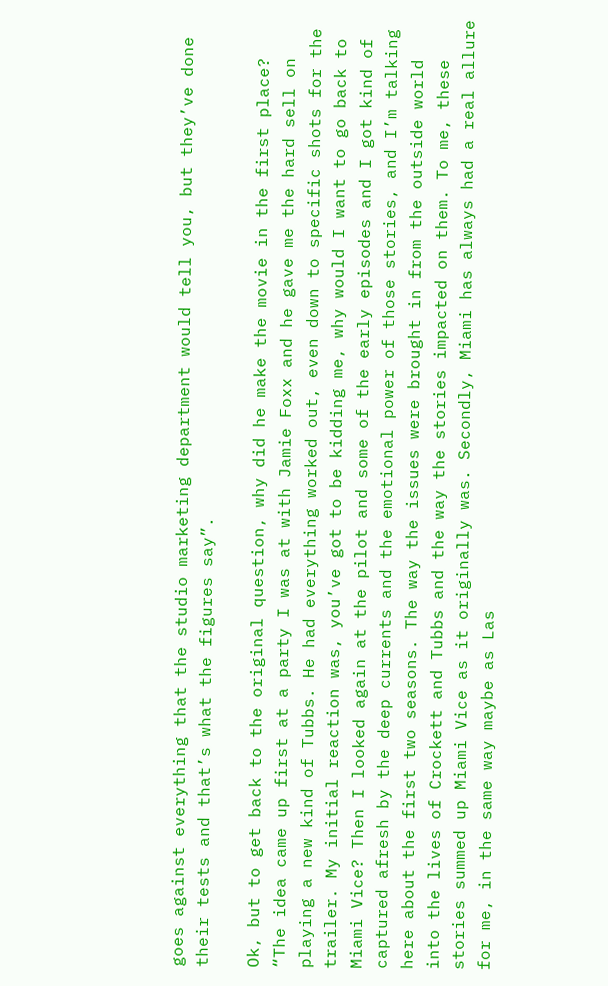goes against everything that the studio marketing department would tell you, but they’ve done their tests and that’s what the figures say”.

Ok, but to get back to the original question, why did he make the movie in the first place? “The idea came up first at a party I was at with Jamie Foxx and he gave me the hard sell on playing a new kind of Tubbs. He had everything worked out, even down to specific shots for the trailer. My initial reaction was, you’ve got to be kidding me, why would I want to go back to Miami Vice? Then I looked again at the pilot and some of the early episodes and I got kind of captured afresh by the deep currents and the emotional power of those stories, and I’m talking here about the first two seasons. The way the issues were brought in from the outside world into the lives of Crockett and Tubbs and the way the stories impacted on them. To me, these stories summed up Miami Vice as it originally was. Secondly, Miami has always had a real allure for me, in the same way maybe as Las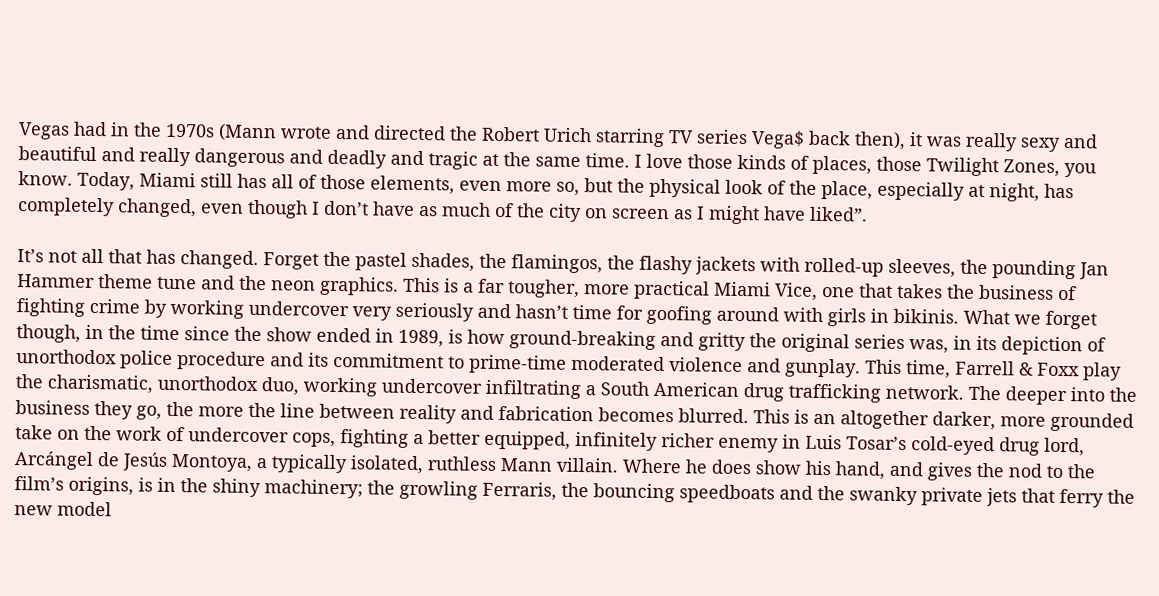Vegas had in the 1970s (Mann wrote and directed the Robert Urich starring TV series Vega$ back then), it was really sexy and beautiful and really dangerous and deadly and tragic at the same time. I love those kinds of places, those Twilight Zones, you know. Today, Miami still has all of those elements, even more so, but the physical look of the place, especially at night, has completely changed, even though I don’t have as much of the city on screen as I might have liked”.

It’s not all that has changed. Forget the pastel shades, the flamingos, the flashy jackets with rolled-up sleeves, the pounding Jan Hammer theme tune and the neon graphics. This is a far tougher, more practical Miami Vice, one that takes the business of fighting crime by working undercover very seriously and hasn’t time for goofing around with girls in bikinis. What we forget though, in the time since the show ended in 1989, is how ground-breaking and gritty the original series was, in its depiction of unorthodox police procedure and its commitment to prime-time moderated violence and gunplay. This time, Farrell & Foxx play the charismatic, unorthodox duo, working undercover infiltrating a South American drug trafficking network. The deeper into the business they go, the more the line between reality and fabrication becomes blurred. This is an altogether darker, more grounded take on the work of undercover cops, fighting a better equipped, infinitely richer enemy in Luis Tosar’s cold-eyed drug lord, Arcángel de Jesús Montoya, a typically isolated, ruthless Mann villain. Where he does show his hand, and gives the nod to the film’s origins, is in the shiny machinery; the growling Ferraris, the bouncing speedboats and the swanky private jets that ferry the new model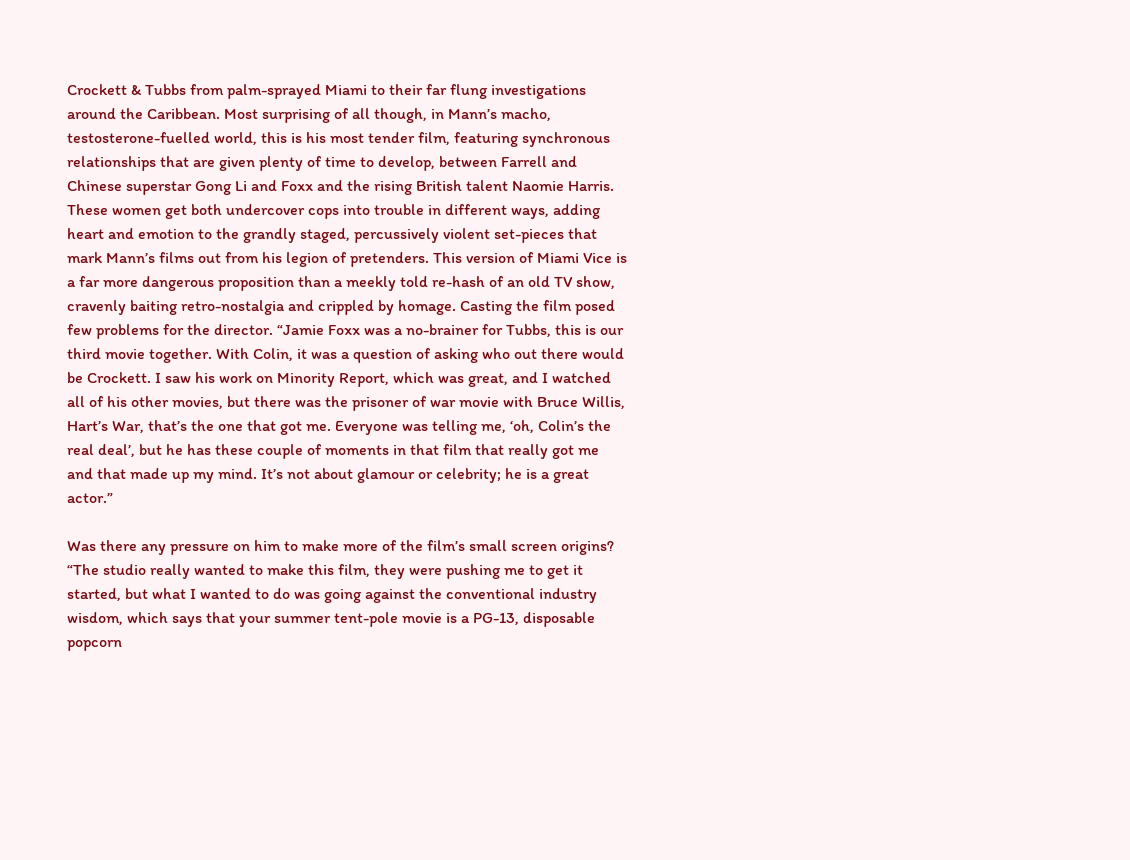Crockett & Tubbs from palm-sprayed Miami to their far flung investigations around the Caribbean. Most surprising of all though, in Mann’s macho, testosterone-fuelled world, this is his most tender film, featuring synchronous relationships that are given plenty of time to develop, between Farrell and Chinese superstar Gong Li and Foxx and the rising British talent Naomie Harris. These women get both undercover cops into trouble in different ways, adding heart and emotion to the grandly staged, percussively violent set-pieces that mark Mann’s films out from his legion of pretenders. This version of Miami Vice is a far more dangerous proposition than a meekly told re-hash of an old TV show, cravenly baiting retro-nostalgia and crippled by homage. Casting the film posed few problems for the director. “Jamie Foxx was a no-brainer for Tubbs, this is our third movie together. With Colin, it was a question of asking who out there would be Crockett. I saw his work on Minority Report, which was great, and I watched all of his other movies, but there was the prisoner of war movie with Bruce Willis, Hart’s War, that’s the one that got me. Everyone was telling me, ‘oh, Colin’s the real deal’, but he has these couple of moments in that film that really got me and that made up my mind. It’s not about glamour or celebrity; he is a great actor.”

Was there any pressure on him to make more of the film’s small screen origins? “The studio really wanted to make this film, they were pushing me to get it started, but what I wanted to do was going against the conventional industry wisdom, which says that your summer tent-pole movie is a PG-13, disposable popcorn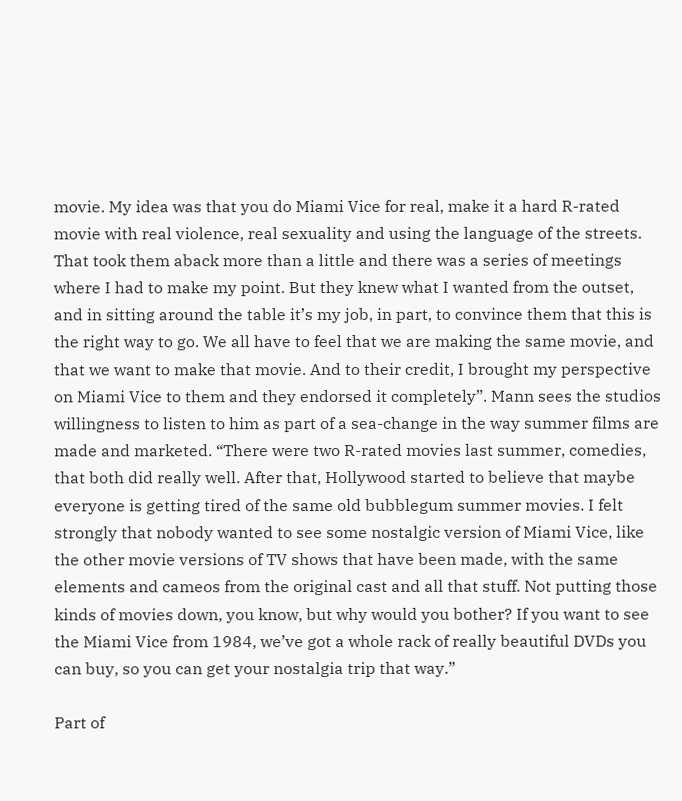movie. My idea was that you do Miami Vice for real, make it a hard R-rated movie with real violence, real sexuality and using the language of the streets. That took them aback more than a little and there was a series of meetings where I had to make my point. But they knew what I wanted from the outset, and in sitting around the table it’s my job, in part, to convince them that this is the right way to go. We all have to feel that we are making the same movie, and that we want to make that movie. And to their credit, I brought my perspective on Miami Vice to them and they endorsed it completely”. Mann sees the studios willingness to listen to him as part of a sea-change in the way summer films are made and marketed. “There were two R-rated movies last summer, comedies, that both did really well. After that, Hollywood started to believe that maybe everyone is getting tired of the same old bubblegum summer movies. I felt strongly that nobody wanted to see some nostalgic version of Miami Vice, like the other movie versions of TV shows that have been made, with the same elements and cameos from the original cast and all that stuff. Not putting those kinds of movies down, you know, but why would you bother? If you want to see the Miami Vice from 1984, we’ve got a whole rack of really beautiful DVDs you can buy, so you can get your nostalgia trip that way.”

Part of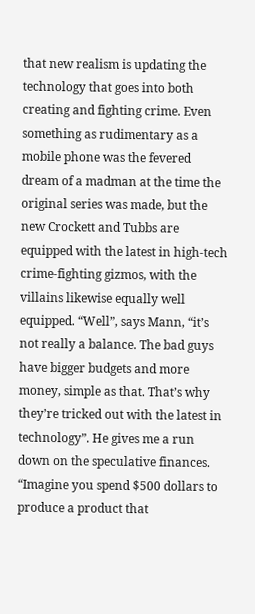that new realism is updating the technology that goes into both creating and fighting crime. Even something as rudimentary as a mobile phone was the fevered dream of a madman at the time the original series was made, but the new Crockett and Tubbs are equipped with the latest in high-tech crime-fighting gizmos, with the villains likewise equally well equipped. “Well”, says Mann, “it’s not really a balance. The bad guys have bigger budgets and more money, simple as that. That’s why they’re tricked out with the latest in technology”. He gives me a run down on the speculative finances. “Imagine you spend $500 dollars to produce a product that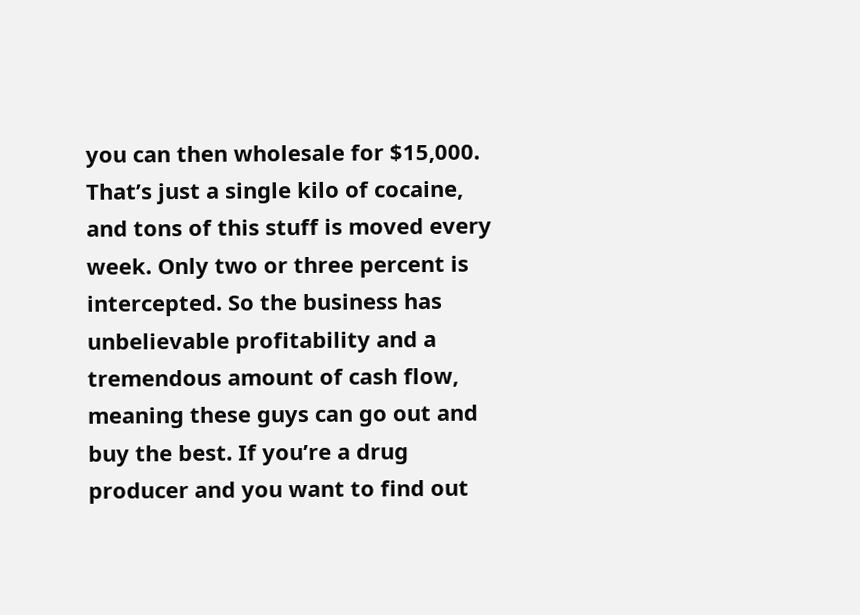you can then wholesale for $15,000. That’s just a single kilo of cocaine, and tons of this stuff is moved every week. Only two or three percent is intercepted. So the business has unbelievable profitability and a tremendous amount of cash flow, meaning these guys can go out and buy the best. If you’re a drug producer and you want to find out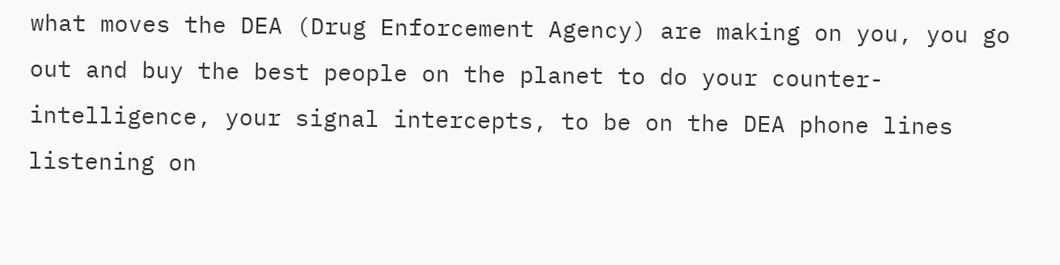what moves the DEA (Drug Enforcement Agency) are making on you, you go out and buy the best people on the planet to do your counter-intelligence, your signal intercepts, to be on the DEA phone lines listening on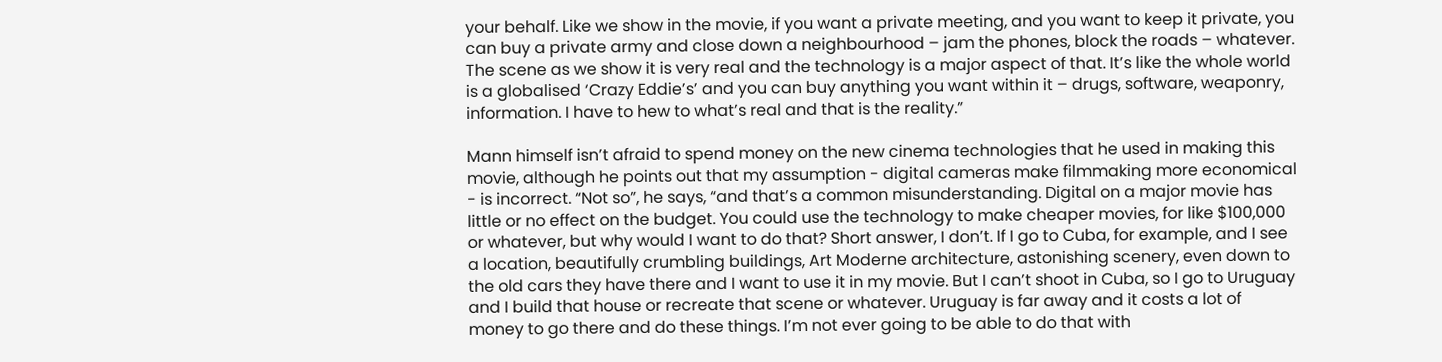your behalf. Like we show in the movie, if you want a private meeting, and you want to keep it private, you can buy a private army and close down a neighbourhood – jam the phones, block the roads – whatever. The scene as we show it is very real and the technology is a major aspect of that. It’s like the whole world is a globalised ‘Crazy Eddie’s’ and you can buy anything you want within it – drugs, software, weaponry, information. I have to hew to what’s real and that is the reality.”

Mann himself isn’t afraid to spend money on the new cinema technologies that he used in making this movie, although he points out that my assumption - digital cameras make filmmaking more economical - is incorrect. “Not so”, he says, “and that’s a common misunderstanding. Digital on a major movie has little or no effect on the budget. You could use the technology to make cheaper movies, for like $100,000 or whatever, but why would I want to do that? Short answer, I don’t. If I go to Cuba, for example, and I see a location, beautifully crumbling buildings, Art Moderne architecture, astonishing scenery, even down to the old cars they have there and I want to use it in my movie. But I can’t shoot in Cuba, so I go to Uruguay and I build that house or recreate that scene or whatever. Uruguay is far away and it costs a lot of money to go there and do these things. I’m not ever going to be able to do that with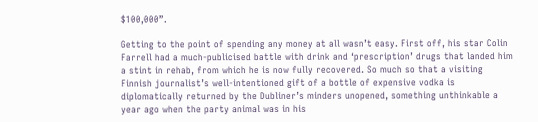$100,000”.

Getting to the point of spending any money at all wasn’t easy. First off, his star Colin Farrell had a much-publicised battle with drink and ‘prescription’ drugs that landed him a stint in rehab, from which he is now fully recovered. So much so that a visiting Finnish journalist’s well-intentioned gift of a bottle of expensive vodka is diplomatically returned by the Dubliner’s minders unopened, something unthinkable a year ago when the party animal was in his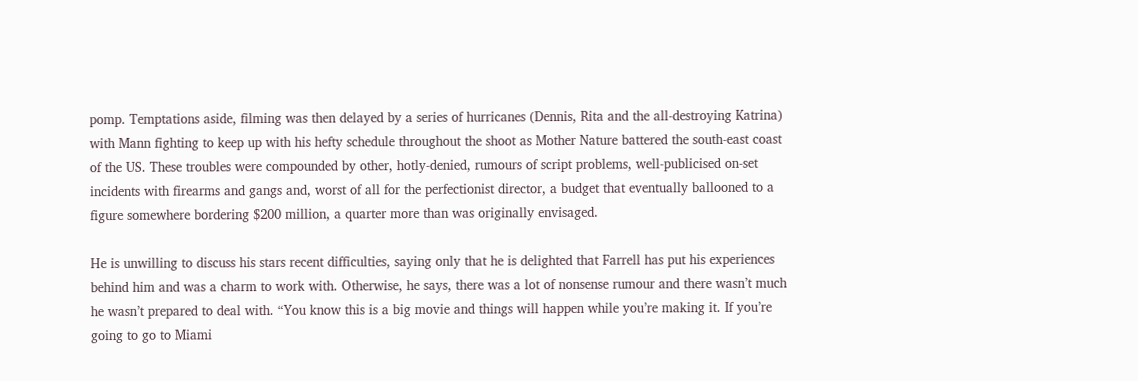pomp. Temptations aside, filming was then delayed by a series of hurricanes (Dennis, Rita and the all-destroying Katrina) with Mann fighting to keep up with his hefty schedule throughout the shoot as Mother Nature battered the south-east coast of the US. These troubles were compounded by other, hotly-denied, rumours of script problems, well-publicised on-set incidents with firearms and gangs and, worst of all for the perfectionist director, a budget that eventually ballooned to a figure somewhere bordering $200 million, a quarter more than was originally envisaged.

He is unwilling to discuss his stars recent difficulties, saying only that he is delighted that Farrell has put his experiences behind him and was a charm to work with. Otherwise, he says, there was a lot of nonsense rumour and there wasn’t much he wasn’t prepared to deal with. “You know this is a big movie and things will happen while you’re making it. If you’re going to go to Miami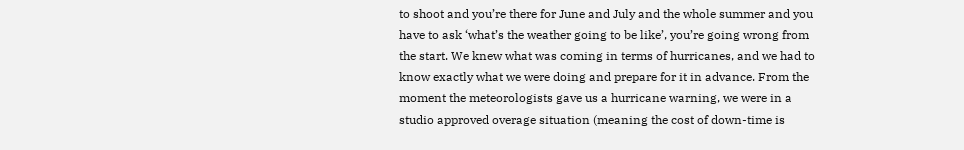to shoot and you’re there for June and July and the whole summer and you have to ask ‘what’s the weather going to be like’, you’re going wrong from the start. We knew what was coming in terms of hurricanes, and we had to know exactly what we were doing and prepare for it in advance. From the moment the meteorologists gave us a hurricane warning, we were in a studio approved overage situation (meaning the cost of down-time is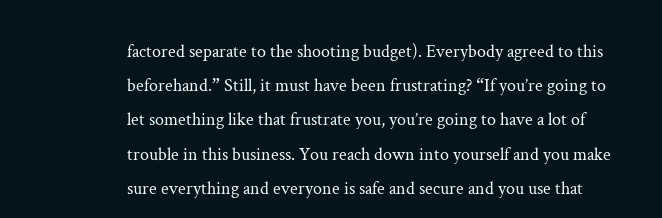factored separate to the shooting budget). Everybody agreed to this beforehand.” Still, it must have been frustrating? “If you’re going to let something like that frustrate you, you’re going to have a lot of trouble in this business. You reach down into yourself and you make sure everything and everyone is safe and secure and you use that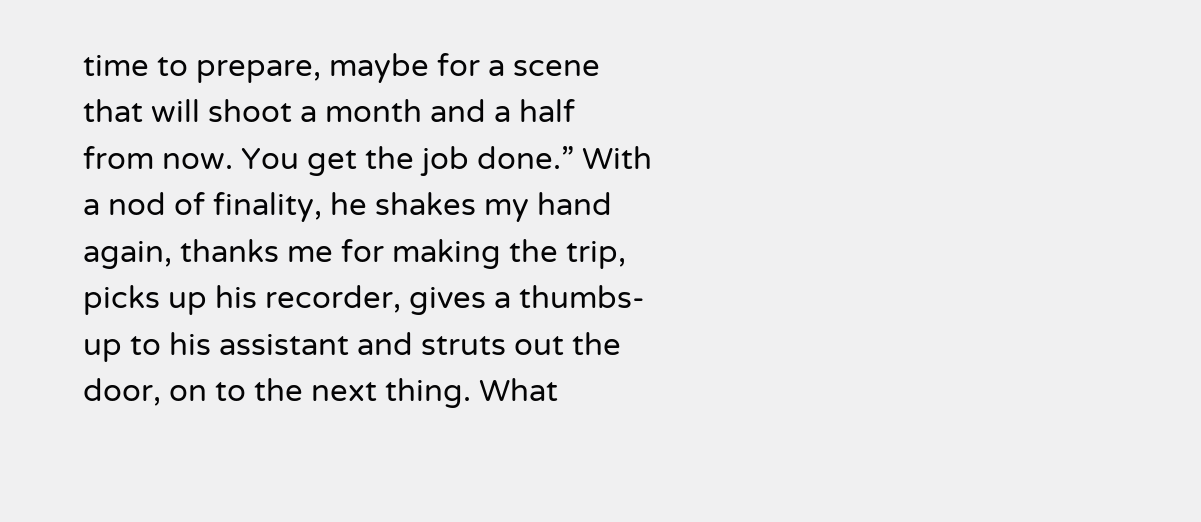time to prepare, maybe for a scene that will shoot a month and a half from now. You get the job done.” With a nod of finality, he shakes my hand again, thanks me for making the trip, picks up his recorder, gives a thumbs-up to his assistant and struts out the door, on to the next thing. What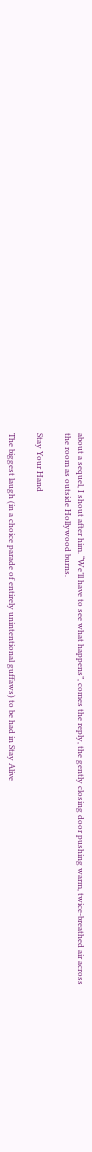about a sequel, I shout after him. “We’ll have to see what happens”, comes the reply, the gently closing door pushing warm, twice-breathed air across the room as outside Hollywood burns.

Stay Your Hand

The biggest laugh (in a choice parade of entirely unintentional guffaws) to be had in Stay Alive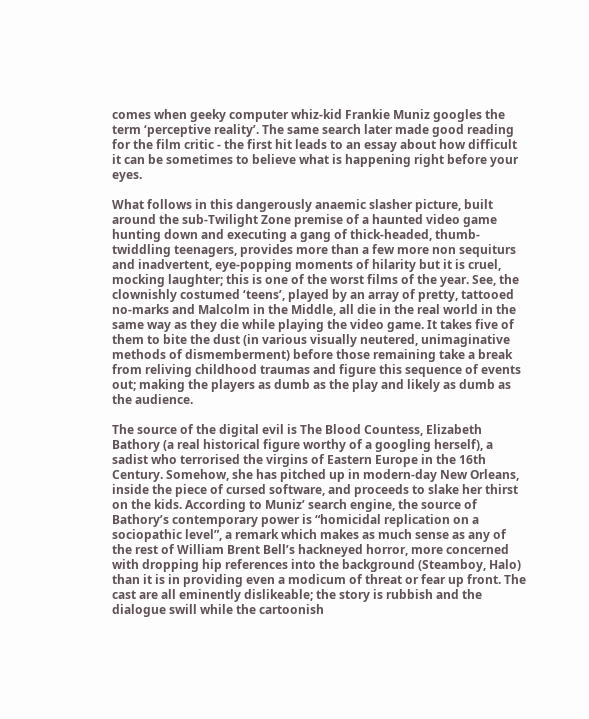comes when geeky computer whiz-kid Frankie Muniz googles the term ‘perceptive reality’. The same search later made good reading for the film critic - the first hit leads to an essay about how difficult it can be sometimes to believe what is happening right before your eyes.

What follows in this dangerously anaemic slasher picture, built around the sub-Twilight Zone premise of a haunted video game hunting down and executing a gang of thick-headed, thumb-twiddling teenagers, provides more than a few more non sequiturs and inadvertent, eye-popping moments of hilarity but it is cruel, mocking laughter; this is one of the worst films of the year. See, the clownishly costumed ‘teens’, played by an array of pretty, tattooed no-marks and Malcolm in the Middle, all die in the real world in the same way as they die while playing the video game. It takes five of them to bite the dust (in various visually neutered, unimaginative methods of dismemberment) before those remaining take a break from reliving childhood traumas and figure this sequence of events out; making the players as dumb as the play and likely as dumb as the audience.

The source of the digital evil is The Blood Countess, Elizabeth Bathory (a real historical figure worthy of a googling herself), a sadist who terrorised the virgins of Eastern Europe in the 16th Century. Somehow, she has pitched up in modern-day New Orleans, inside the piece of cursed software, and proceeds to slake her thirst on the kids. According to Muniz’ search engine, the source of Bathory’s contemporary power is “homicidal replication on a sociopathic level”, a remark which makes as much sense as any of the rest of William Brent Bell’s hackneyed horror, more concerned with dropping hip references into the background (Steamboy, Halo) than it is in providing even a modicum of threat or fear up front. The cast are all eminently dislikeable; the story is rubbish and the dialogue swill while the cartoonish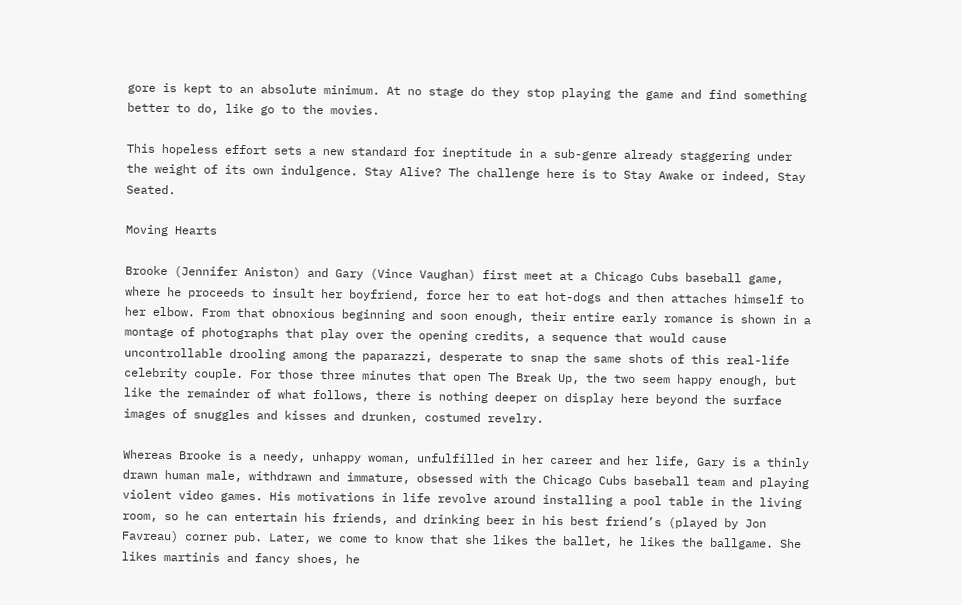gore is kept to an absolute minimum. At no stage do they stop playing the game and find something better to do, like go to the movies.

This hopeless effort sets a new standard for ineptitude in a sub-genre already staggering under the weight of its own indulgence. Stay Alive? The challenge here is to Stay Awake or indeed, Stay Seated.

Moving Hearts

Brooke (Jennifer Aniston) and Gary (Vince Vaughan) first meet at a Chicago Cubs baseball game, where he proceeds to insult her boyfriend, force her to eat hot-dogs and then attaches himself to her elbow. From that obnoxious beginning and soon enough, their entire early romance is shown in a montage of photographs that play over the opening credits, a sequence that would cause uncontrollable drooling among the paparazzi, desperate to snap the same shots of this real-life celebrity couple. For those three minutes that open The Break Up, the two seem happy enough, but like the remainder of what follows, there is nothing deeper on display here beyond the surface images of snuggles and kisses and drunken, costumed revelry.

Whereas Brooke is a needy, unhappy woman, unfulfilled in her career and her life, Gary is a thinly drawn human male, withdrawn and immature, obsessed with the Chicago Cubs baseball team and playing violent video games. His motivations in life revolve around installing a pool table in the living room, so he can entertain his friends, and drinking beer in his best friend’s (played by Jon Favreau) corner pub. Later, we come to know that she likes the ballet, he likes the ballgame. She likes martinis and fancy shoes, he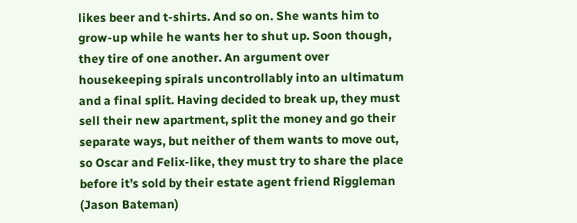likes beer and t-shirts. And so on. She wants him to grow-up while he wants her to shut up. Soon though, they tire of one another. An argument over housekeeping spirals uncontrollably into an ultimatum and a final split. Having decided to break up, they must sell their new apartment, split the money and go their separate ways, but neither of them wants to move out, so Oscar and Felix-like, they must try to share the place before it’s sold by their estate agent friend Riggleman (Jason Bateman)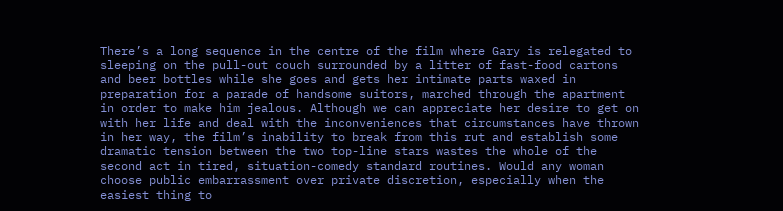There’s a long sequence in the centre of the film where Gary is relegated to sleeping on the pull-out couch surrounded by a litter of fast-food cartons and beer bottles while she goes and gets her intimate parts waxed in preparation for a parade of handsome suitors, marched through the apartment in order to make him jealous. Although we can appreciate her desire to get on with her life and deal with the inconveniences that circumstances have thrown in her way, the film’s inability to break from this rut and establish some dramatic tension between the two top-line stars wastes the whole of the second act in tired, situation-comedy standard routines. Would any woman choose public embarrassment over private discretion, especially when the easiest thing to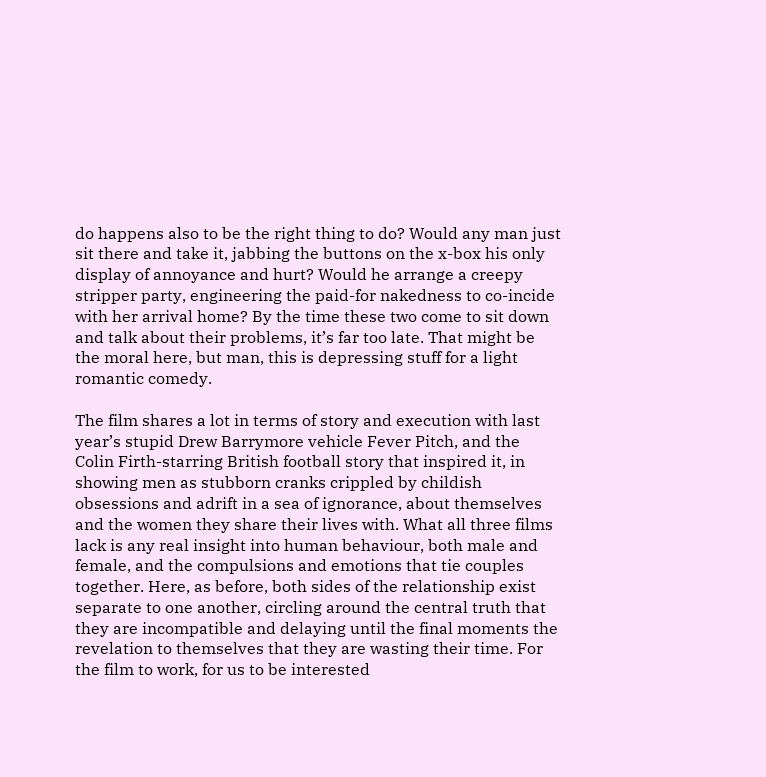do happens also to be the right thing to do? Would any man just sit there and take it, jabbing the buttons on the x-box his only display of annoyance and hurt? Would he arrange a creepy stripper party, engineering the paid-for nakedness to co-incide with her arrival home? By the time these two come to sit down and talk about their problems, it’s far too late. That might be the moral here, but man, this is depressing stuff for a light romantic comedy.

The film shares a lot in terms of story and execution with last year’s stupid Drew Barrymore vehicle Fever Pitch, and the Colin Firth-starring British football story that inspired it, in showing men as stubborn cranks crippled by childish obsessions and adrift in a sea of ignorance, about themselves and the women they share their lives with. What all three films lack is any real insight into human behaviour, both male and female, and the compulsions and emotions that tie couples together. Here, as before, both sides of the relationship exist separate to one another, circling around the central truth that they are incompatible and delaying until the final moments the revelation to themselves that they are wasting their time. For the film to work, for us to be interested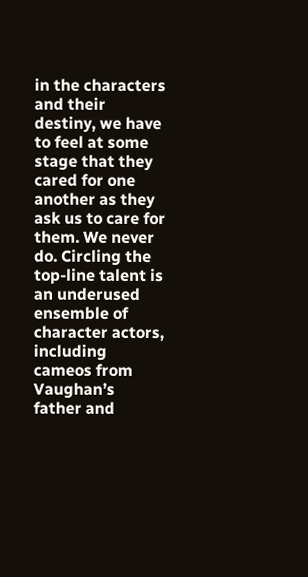in the characters and their destiny, we have to feel at some stage that they cared for one another as they ask us to care for them. We never do. Circling the top-line talent is an underused ensemble of character actors, including cameos from Vaughan’s father and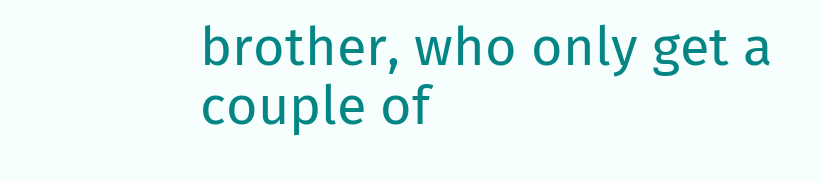brother, who only get a couple of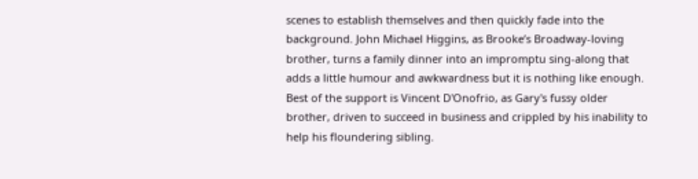scenes to establish themselves and then quickly fade into the background. John Michael Higgins, as Brooke’s Broadway-loving brother, turns a family dinner into an impromptu sing-along that adds a little humour and awkwardness but it is nothing like enough. Best of the support is Vincent D'Onofrio, as Gary's fussy older brother, driven to succeed in business and crippled by his inability to help his floundering sibling.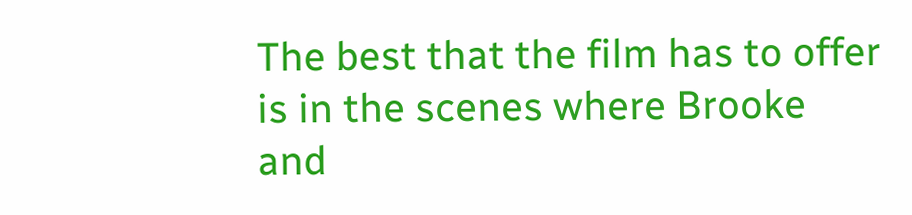The best that the film has to offer is in the scenes where Brooke and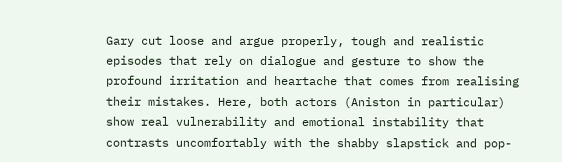Gary cut loose and argue properly, tough and realistic episodes that rely on dialogue and gesture to show the profound irritation and heartache that comes from realising their mistakes. Here, both actors (Aniston in particular) show real vulnerability and emotional instability that contrasts uncomfortably with the shabby slapstick and pop-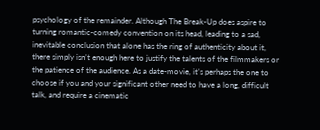psychology of the remainder. Although The Break-Up does aspire to turning romantic-comedy convention on its head, leading to a sad, inevitable conclusion that alone has the ring of authenticity about it, there simply isn’t enough here to justify the talents of the filmmakers or the patience of the audience. As a date-movie, it’s perhaps the one to choose if you and your significant other need to have a long, difficult talk, and require a cinematic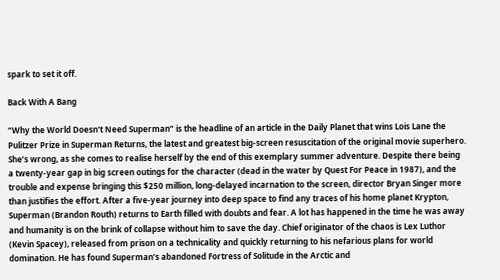spark to set it off.

Back With A Bang

“Why the World Doesn't Need Superman” is the headline of an article in the Daily Planet that wins Lois Lane the Pulitzer Prize in Superman Returns, the latest and greatest big-screen resuscitation of the original movie superhero. She’s wrong, as she comes to realise herself by the end of this exemplary summer adventure. Despite there being a twenty-year gap in big screen outings for the character (dead in the water by Quest For Peace in 1987), and the trouble and expense bringing this $250 million, long-delayed incarnation to the screen, director Bryan Singer more than justifies the effort. After a five-year journey into deep space to find any traces of his home planet Krypton, Superman (Brandon Routh) returns to Earth filled with doubts and fear. A lot has happened in the time he was away and humanity is on the brink of collapse without him to save the day. Chief originator of the chaos is Lex Luthor (Kevin Spacey), released from prison on a technicality and quickly returning to his nefarious plans for world domination. He has found Superman’s abandoned Fortress of Solitude in the Arctic and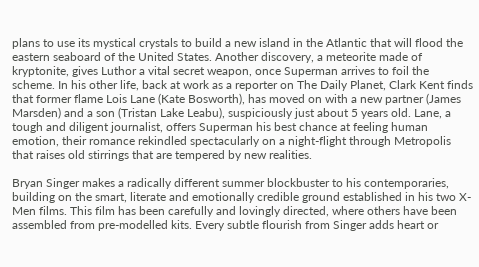plans to use its mystical crystals to build a new island in the Atlantic that will flood the eastern seaboard of the United States. Another discovery, a meteorite made of kryptonite, gives Luthor a vital secret weapon, once Superman arrives to foil the scheme. In his other life, back at work as a reporter on The Daily Planet, Clark Kent finds that former flame Lois Lane (Kate Bosworth), has moved on with a new partner (James Marsden) and a son (Tristan Lake Leabu), suspiciously just about 5 years old. Lane, a tough and diligent journalist, offers Superman his best chance at feeling human emotion, their romance rekindled spectacularly on a night-flight through Metropolis that raises old stirrings that are tempered by new realities.

Bryan Singer makes a radically different summer blockbuster to his contemporaries, building on the smart, literate and emotionally credible ground established in his two X-Men films. This film has been carefully and lovingly directed, where others have been assembled from pre-modelled kits. Every subtle flourish from Singer adds heart or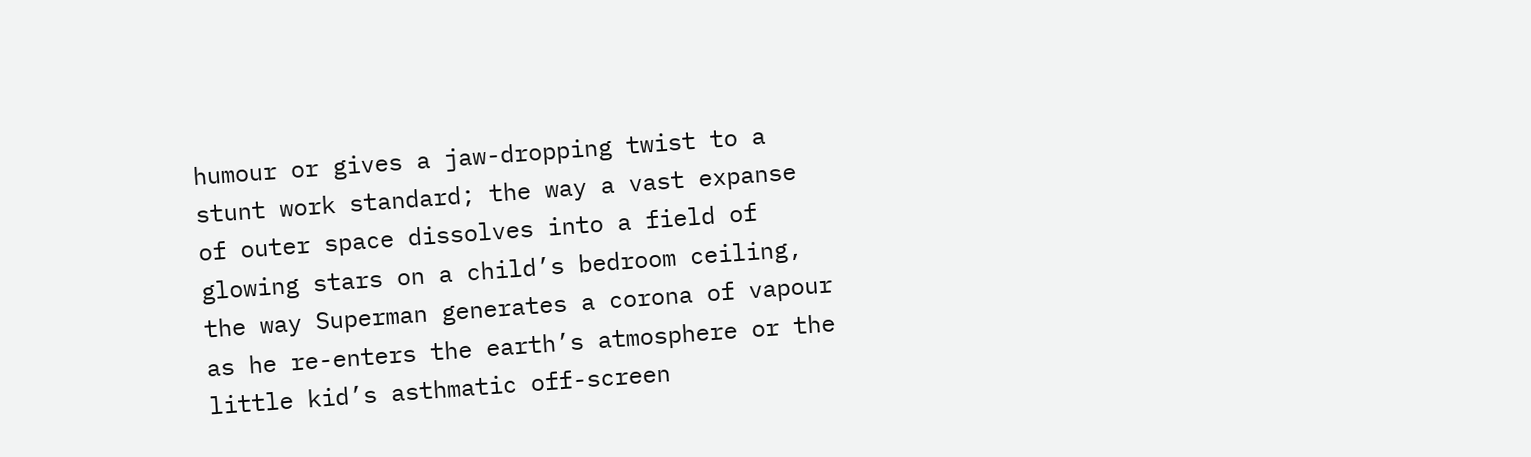humour or gives a jaw-dropping twist to a stunt work standard; the way a vast expanse of outer space dissolves into a field of glowing stars on a child’s bedroom ceiling, the way Superman generates a corona of vapour as he re-enters the earth’s atmosphere or the little kid’s asthmatic off-screen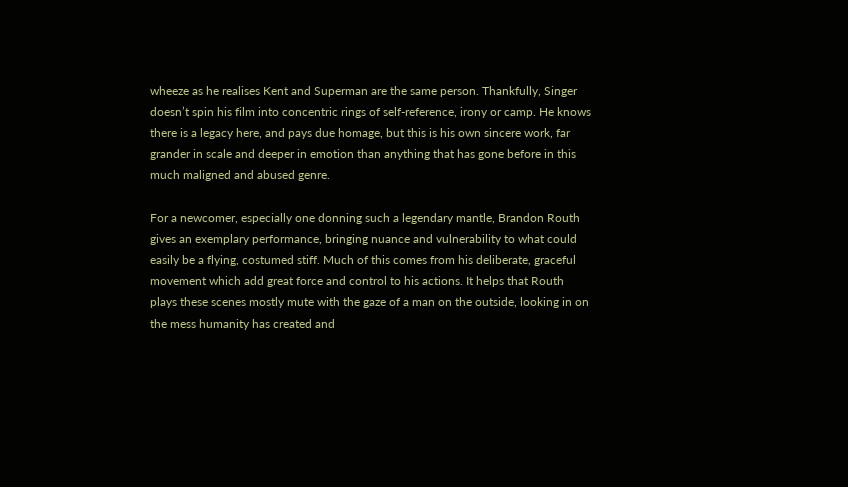wheeze as he realises Kent and Superman are the same person. Thankfully, Singer doesn’t spin his film into concentric rings of self-reference, irony or camp. He knows there is a legacy here, and pays due homage, but this is his own sincere work, far grander in scale and deeper in emotion than anything that has gone before in this much maligned and abused genre.

For a newcomer, especially one donning such a legendary mantle, Brandon Routh gives an exemplary performance, bringing nuance and vulnerability to what could easily be a flying, costumed stiff. Much of this comes from his deliberate, graceful movement which add great force and control to his actions. It helps that Routh plays these scenes mostly mute with the gaze of a man on the outside, looking in on the mess humanity has created and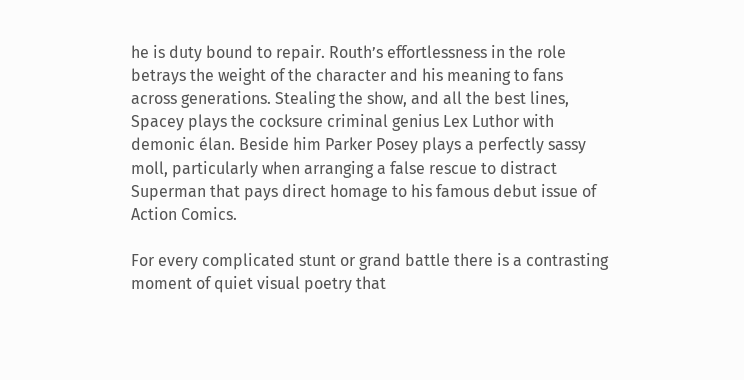he is duty bound to repair. Routh’s effortlessness in the role betrays the weight of the character and his meaning to fans across generations. Stealing the show, and all the best lines, Spacey plays the cocksure criminal genius Lex Luthor with demonic élan. Beside him Parker Posey plays a perfectly sassy moll, particularly when arranging a false rescue to distract Superman that pays direct homage to his famous debut issue of Action Comics.

For every complicated stunt or grand battle there is a contrasting moment of quiet visual poetry that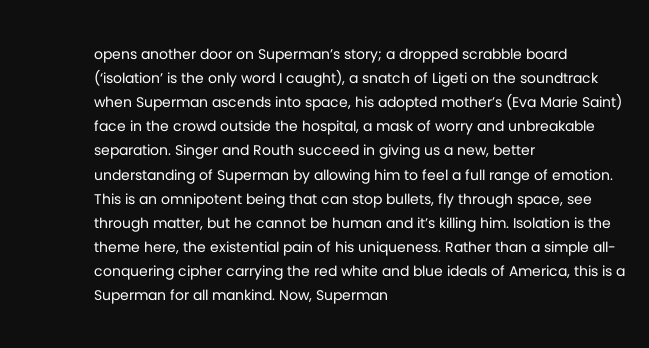opens another door on Superman’s story; a dropped scrabble board (‘isolation’ is the only word I caught), a snatch of Ligeti on the soundtrack when Superman ascends into space, his adopted mother’s (Eva Marie Saint) face in the crowd outside the hospital, a mask of worry and unbreakable separation. Singer and Routh succeed in giving us a new, better understanding of Superman by allowing him to feel a full range of emotion. This is an omnipotent being that can stop bullets, fly through space, see through matter, but he cannot be human and it’s killing him. Isolation is the theme here, the existential pain of his uniqueness. Rather than a simple all-conquering cipher carrying the red white and blue ideals of America, this is a Superman for all mankind. Now, Superman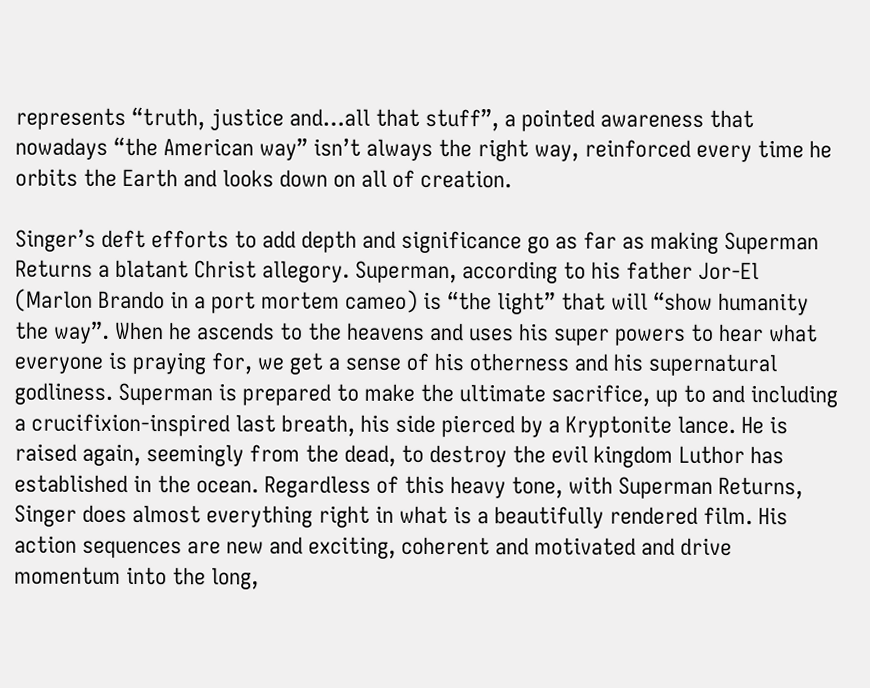represents “truth, justice and…all that stuff”, a pointed awareness that nowadays “the American way” isn’t always the right way, reinforced every time he orbits the Earth and looks down on all of creation.

Singer’s deft efforts to add depth and significance go as far as making Superman Returns a blatant Christ allegory. Superman, according to his father Jor-El (Marlon Brando in a port mortem cameo) is “the light” that will “show humanity the way”. When he ascends to the heavens and uses his super powers to hear what everyone is praying for, we get a sense of his otherness and his supernatural godliness. Superman is prepared to make the ultimate sacrifice, up to and including a crucifixion-inspired last breath, his side pierced by a Kryptonite lance. He is raised again, seemingly from the dead, to destroy the evil kingdom Luthor has established in the ocean. Regardless of this heavy tone, with Superman Returns, Singer does almost everything right in what is a beautifully rendered film. His action sequences are new and exciting, coherent and motivated and drive momentum into the long,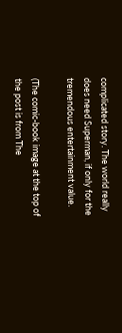complicated story. The world really does need Superman, if only for the tremendous entertainment value.

(The comic-book image at the top of the post is from The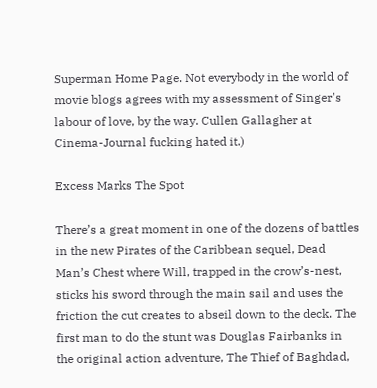Superman Home Page. Not everybody in the world of movie blogs agrees with my assessment of Singer's labour of love, by the way. Cullen Gallagher at Cinema-Journal fucking hated it.)

Excess Marks The Spot

There’s a great moment in one of the dozens of battles in the new Pirates of the Caribbean sequel, Dead Man’s Chest where Will, trapped in the crow’s-nest, sticks his sword through the main sail and uses the friction the cut creates to abseil down to the deck. The first man to do the stunt was Douglas Fairbanks in the original action adventure, The Thief of Baghdad,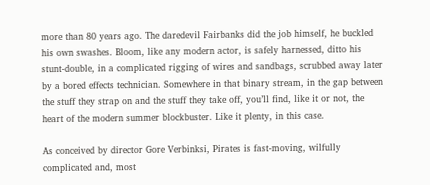more than 80 years ago. The daredevil Fairbanks did the job himself, he buckled his own swashes. Bloom, like any modern actor, is safely harnessed, ditto his stunt-double, in a complicated rigging of wires and sandbags, scrubbed away later by a bored effects technician. Somewhere in that binary stream, in the gap between the stuff they strap on and the stuff they take off, you’ll find, like it or not, the heart of the modern summer blockbuster. Like it plenty, in this case.

As conceived by director Gore Verbinksi, Pirates is fast-moving, wilfully complicated and, most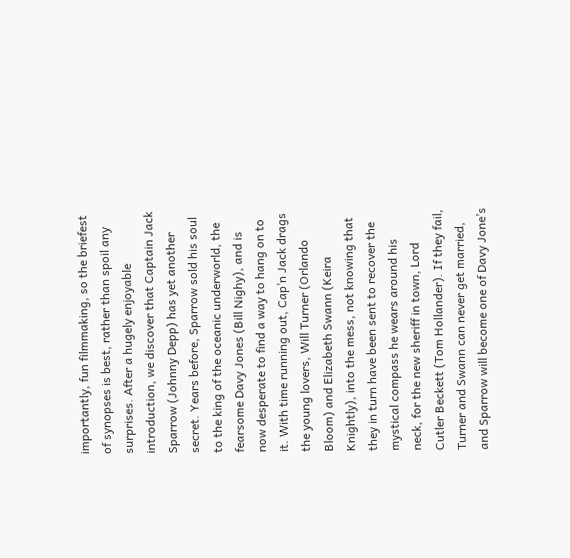importantly, fun filmmaking, so the briefest of synopses is best, rather than spoil any surprises. After a hugely enjoyable introduction, we discover that Captain Jack Sparrow (Johnny Depp) has yet another secret. Years before, Sparrow sold his soul to the king of the oceanic underworld, the fearsome Davy Jones (Bill Nighy), and is now desperate to find a way to hang on to it. With time running out, Cap’n Jack drags the young lovers, Will Turner (Orlando Bloom) and Elizabeth Swann (Keira Knightly), into the mess, not knowing that they in turn have been sent to recover the mystical compass he wears around his neck, for the new sheriff in town, Lord Cutler Beckett (Tom Hollander). If they fail, Turner and Swann can never get married, and Sparrow will become one of Davy Jone’s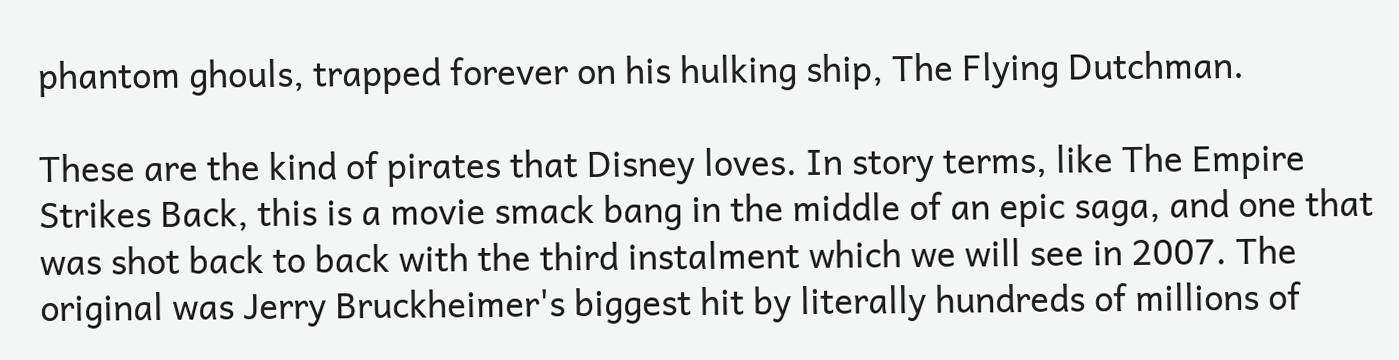phantom ghouls, trapped forever on his hulking ship, The Flying Dutchman.

These are the kind of pirates that Disney loves. In story terms, like The Empire Strikes Back, this is a movie smack bang in the middle of an epic saga, and one that was shot back to back with the third instalment which we will see in 2007. The original was Jerry Bruckheimer's biggest hit by literally hundreds of millions of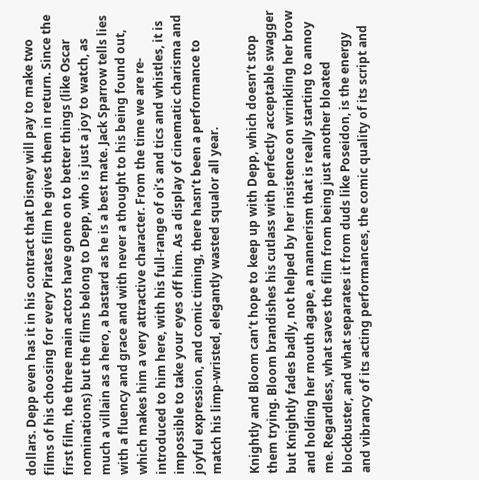dollars. Depp even has it in his contract that Disney will pay to make two films of his choosing for every Pirates film he gives them in return. Since the first film, the three main actors have gone on to better things (like Oscar nominations) but the films belong to Depp, who is just a joy to watch, as much a villain as a hero, a bastard as he is a best mate. Jack Sparrow tells lies with a fluency and grace and with never a thought to his being found out, which makes him a very attractive character. From the time we are re-introduced to him here, with his full-range of oi’s and tics and whistles, it is impossible to take your eyes off him. As a display of cinematic charisma and joyful expression, and comic timing, there hasn’t been a performance to match his limp-wristed, elegantly wasted squalor all year.

Knightly and Bloom can’t hope to keep up with Depp, which doesn’t stop them trying. Bloom brandishes his cutlass with perfectly acceptable swagger but Knightly fades badly, not helped by her insistence on wrinkling her brow and holding her mouth agape, a mannerism that is really starting to annoy me. Regardless, what saves the film from being just another bloated blockbuster, and what separates it from duds like Poseidon, is the energy and vibrancy of its acting performances, the comic quality of its script and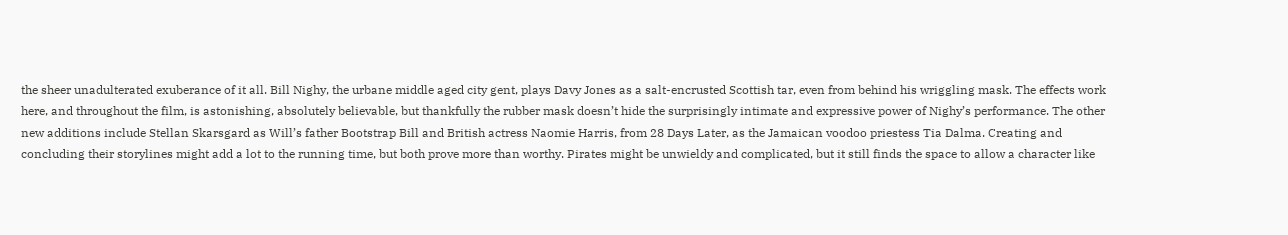the sheer unadulterated exuberance of it all. Bill Nighy, the urbane middle aged city gent, plays Davy Jones as a salt-encrusted Scottish tar, even from behind his wriggling mask. The effects work here, and throughout the film, is astonishing, absolutely believable, but thankfully the rubber mask doesn’t hide the surprisingly intimate and expressive power of Nighy’s performance. The other new additions include Stellan Skarsgard as Will’s father Bootstrap Bill and British actress Naomie Harris, from 28 Days Later, as the Jamaican voodoo priestess Tia Dalma. Creating and concluding their storylines might add a lot to the running time, but both prove more than worthy. Pirates might be unwieldy and complicated, but it still finds the space to allow a character like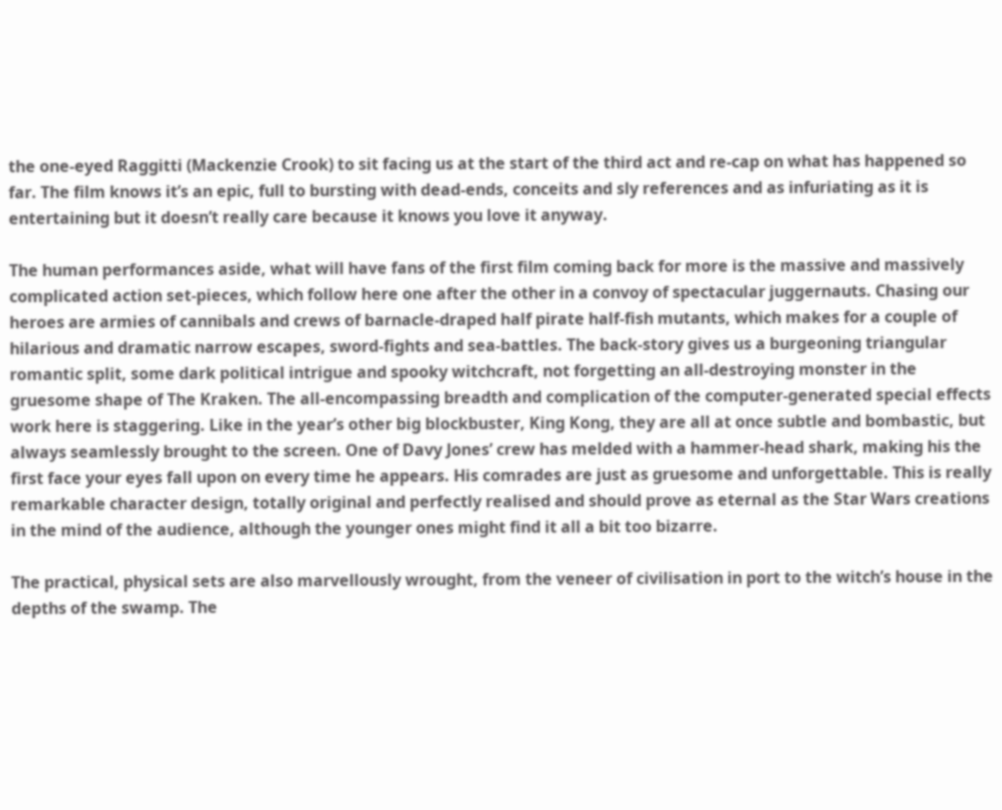the one-eyed Raggitti (Mackenzie Crook) to sit facing us at the start of the third act and re-cap on what has happened so far. The film knows it’s an epic, full to bursting with dead-ends, conceits and sly references and as infuriating as it is entertaining but it doesn’t really care because it knows you love it anyway.

The human performances aside, what will have fans of the first film coming back for more is the massive and massively complicated action set-pieces, which follow here one after the other in a convoy of spectacular juggernauts. Chasing our heroes are armies of cannibals and crews of barnacle-draped half pirate half-fish mutants, which makes for a couple of hilarious and dramatic narrow escapes, sword-fights and sea-battles. The back-story gives us a burgeoning triangular romantic split, some dark political intrigue and spooky witchcraft, not forgetting an all-destroying monster in the gruesome shape of The Kraken. The all-encompassing breadth and complication of the computer-generated special effects work here is staggering. Like in the year’s other big blockbuster, King Kong, they are all at once subtle and bombastic, but always seamlessly brought to the screen. One of Davy Jones’ crew has melded with a hammer-head shark, making his the first face your eyes fall upon on every time he appears. His comrades are just as gruesome and unforgettable. This is really remarkable character design, totally original and perfectly realised and should prove as eternal as the Star Wars creations in the mind of the audience, although the younger ones might find it all a bit too bizarre.

The practical, physical sets are also marvellously wrought, from the veneer of civilisation in port to the witch’s house in the depths of the swamp. The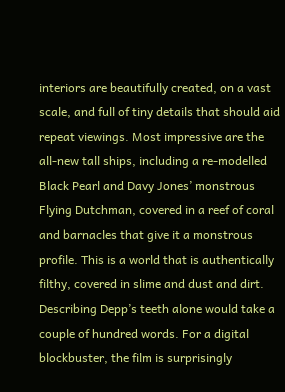interiors are beautifully created, on a vast scale, and full of tiny details that should aid repeat viewings. Most impressive are the all-new tall ships, including a re-modelled Black Pearl and Davy Jones’ monstrous Flying Dutchman, covered in a reef of coral and barnacles that give it a monstrous profile. This is a world that is authentically filthy, covered in slime and dust and dirt. Describing Depp’s teeth alone would take a couple of hundred words. For a digital blockbuster, the film is surprisingly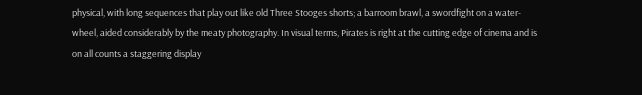physical, with long sequences that play out like old Three Stooges shorts; a barroom brawl, a swordfight on a water-wheel, aided considerably by the meaty photography. In visual terms, Pirates is right at the cutting edge of cinema and is on all counts a staggering display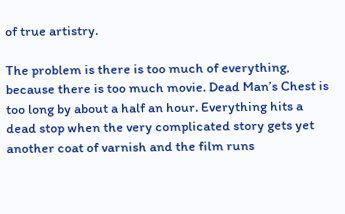of true artistry.

The problem is there is too much of everything, because there is too much movie. Dead Man’s Chest is too long by about a half an hour. Everything hits a dead stop when the very complicated story gets yet another coat of varnish and the film runs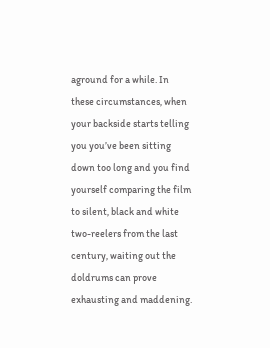aground for a while. In these circumstances, when your backside starts telling you you’ve been sitting down too long and you find yourself comparing the film to silent, black and white two-reelers from the last century, waiting out the doldrums can prove exhausting and maddening.